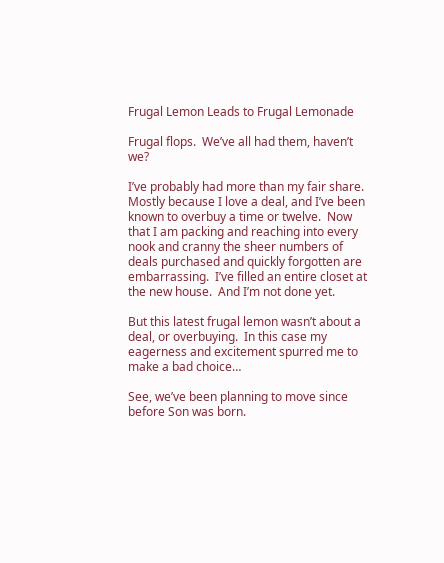Frugal Lemon Leads to Frugal Lemonade

Frugal flops.  We’ve all had them, haven’t we?

I’ve probably had more than my fair share.   Mostly because I love a deal, and I’ve been known to overbuy a time or twelve.  Now that I am packing and reaching into every nook and cranny the sheer numbers of deals purchased and quickly forgotten are embarrassing.  I’ve filled an entire closet at the new house.  And I’m not done yet.

But this latest frugal lemon wasn’t about a deal, or overbuying.  In this case my eagerness and excitement spurred me to make a bad choice…

See, we’ve been planning to move since before Son was born.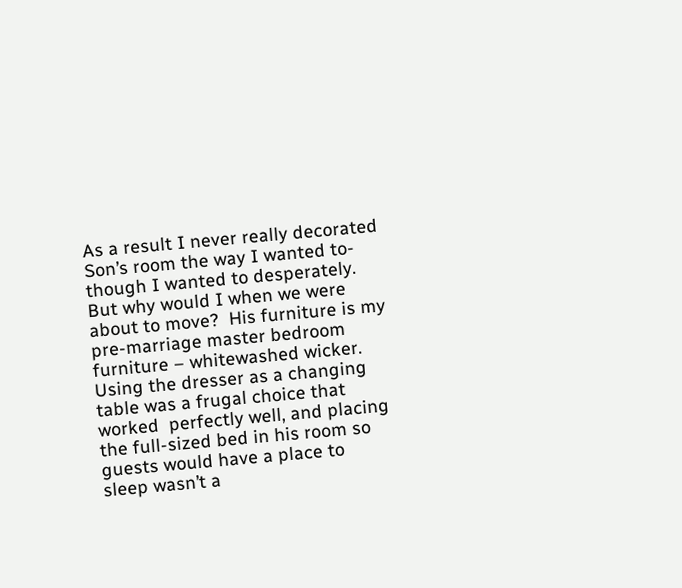As a result I never really decorated Son’s room the way I wanted to- though I wanted to desperately.  But why would I when we were about to move?  His furniture is my pre-marriage master bedroom furniture – whitewashed wicker.  Using the dresser as a changing table was a frugal choice that worked  perfectly well, and placing the full-sized bed in his room so guests would have a place to  sleep wasn’t a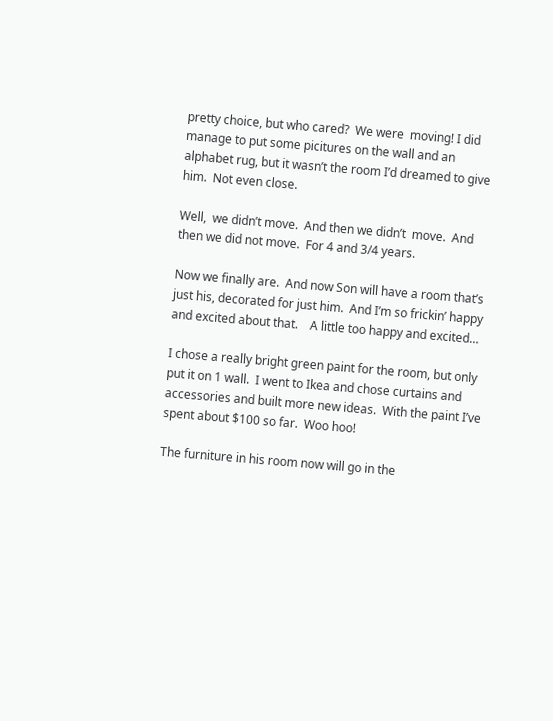pretty choice, but who cared?  We were  moving! I did manage to put some picitures on the wall and an alphabet rug, but it wasn’t the room I’d dreamed to give him.  Not even close.

Well,  we didn’t move.  And then we didn’t  move.  And then we did not move.  For 4 and 3/4 years.

Now we finally are.  And now Son will have a room that’s just his, decorated for just him.  And I’m so frickin’ happy and excited about that.    A little too happy and excited…

I chose a really bright green paint for the room, but only put it on 1 wall.  I went to Ikea and chose curtains and accessories and built more new ideas.  With the paint I’ve spent about $100 so far.  Woo hoo!

The furniture in his room now will go in the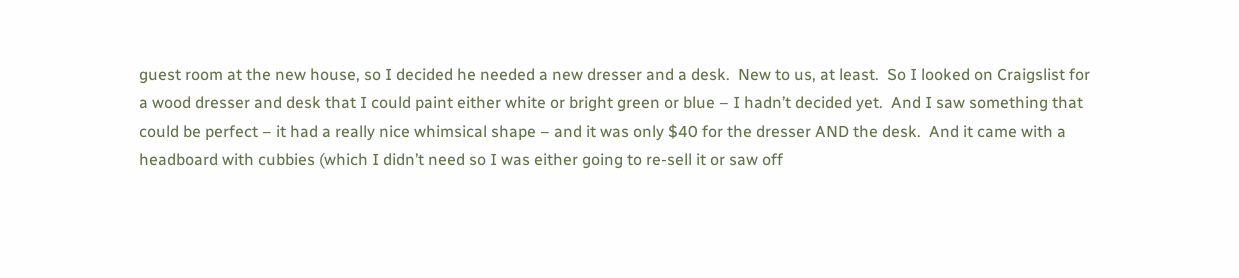guest room at the new house, so I decided he needed a new dresser and a desk.  New to us, at least.  So I looked on Craigslist for a wood dresser and desk that I could paint either white or bright green or blue – I hadn’t decided yet.  And I saw something that could be perfect – it had a really nice whimsical shape – and it was only $40 for the dresser AND the desk.  And it came with a headboard with cubbies (which I didn’t need so I was either going to re-sell it or saw off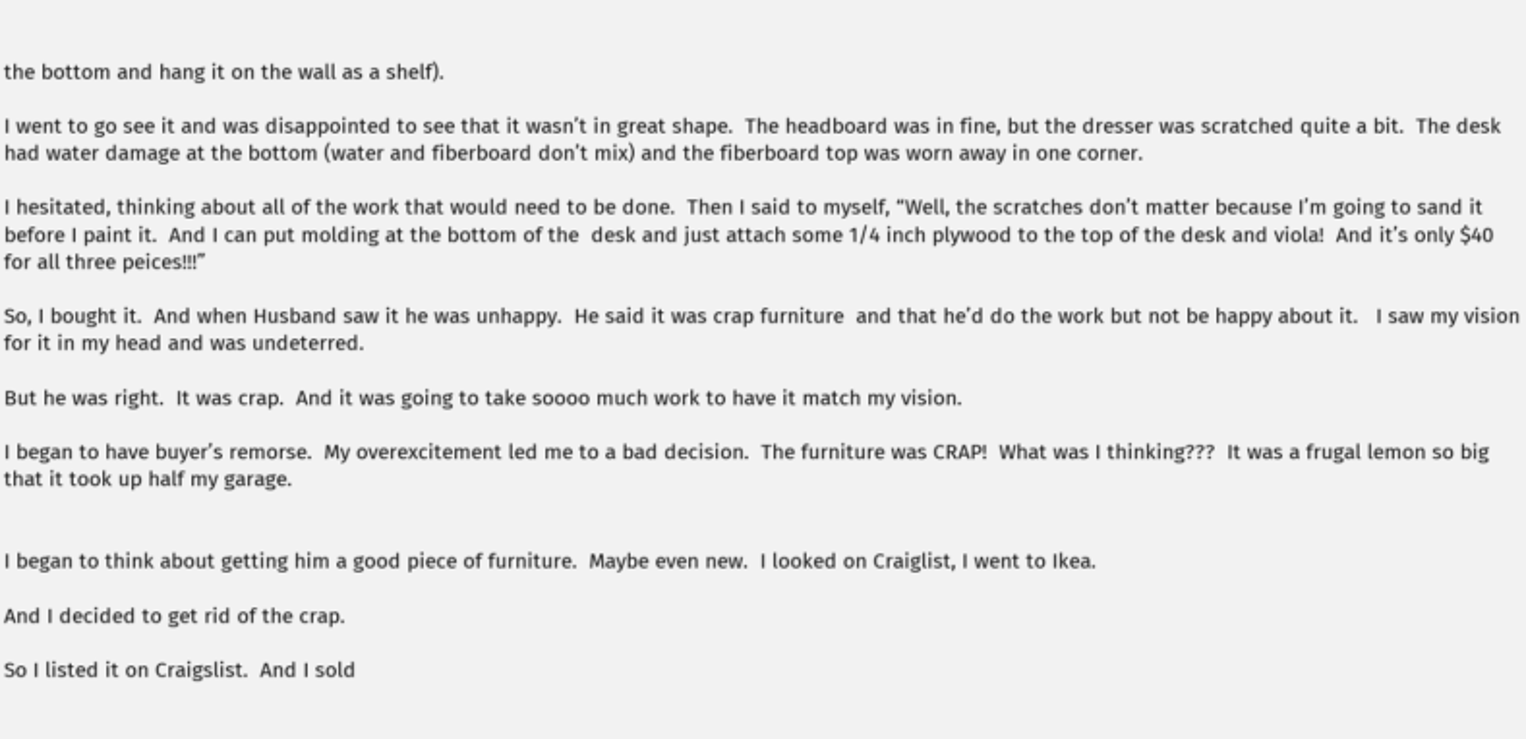the bottom and hang it on the wall as a shelf).

I went to go see it and was disappointed to see that it wasn’t in great shape.  The headboard was in fine, but the dresser was scratched quite a bit.  The desk had water damage at the bottom (water and fiberboard don’t mix) and the fiberboard top was worn away in one corner.

I hesitated, thinking about all of the work that would need to be done.  Then I said to myself, “Well, the scratches don’t matter because I’m going to sand it before I paint it.  And I can put molding at the bottom of the  desk and just attach some 1/4 inch plywood to the top of the desk and viola!  And it’s only $40 for all three peices!!!”

So, I bought it.  And when Husband saw it he was unhappy.  He said it was crap furniture  and that he’d do the work but not be happy about it.   I saw my vision for it in my head and was undeterred.

But he was right.  It was crap.  And it was going to take soooo much work to have it match my vision.

I began to have buyer’s remorse.  My overexcitement led me to a bad decision.  The furniture was CRAP!  What was I thinking???  It was a frugal lemon so big that it took up half my garage.


I began to think about getting him a good piece of furniture.  Maybe even new.  I looked on Craiglist, I went to Ikea.

And I decided to get rid of the crap.

So I listed it on Craigslist.  And I sold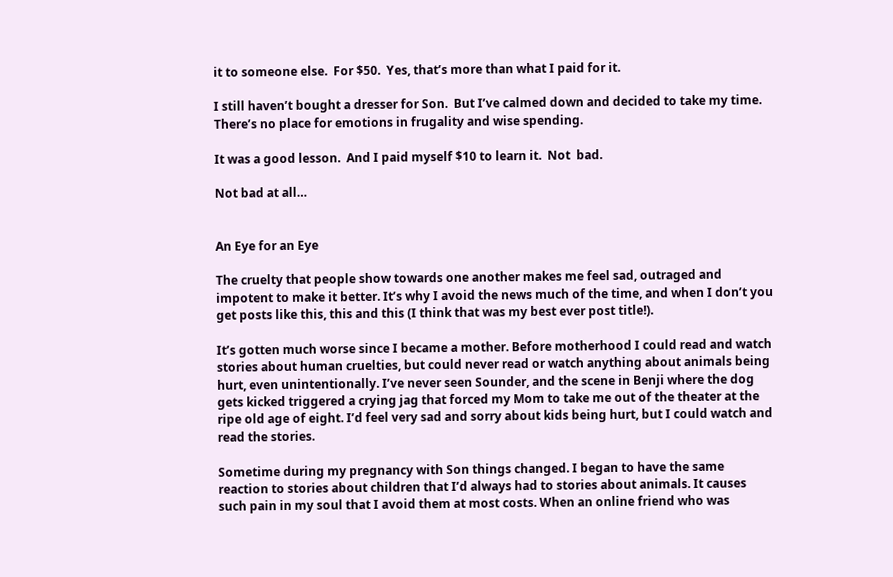it to someone else.  For $50.  Yes, that’s more than what I paid for it.

I still haven’t bought a dresser for Son.  But I’ve calmed down and decided to take my time. There’s no place for emotions in frugality and wise spending.

It was a good lesson.  And I paid myself $10 to learn it.  Not  bad.

Not bad at all…


An Eye for an Eye

The cruelty that people show towards one another makes me feel sad, outraged and impotent to make it better. It’s why I avoid the news much of the time, and when I don’t you get posts like this, this and this (I think that was my best ever post title!).

It’s gotten much worse since I became a mother. Before motherhood I could read and watch stories about human cruelties, but could never read or watch anything about animals being hurt, even unintentionally. I’ve never seen Sounder, and the scene in Benji where the dog gets kicked triggered a crying jag that forced my Mom to take me out of the theater at the ripe old age of eight. I’d feel very sad and sorry about kids being hurt, but I could watch and read the stories.

Sometime during my pregnancy with Son things changed. I began to have the same reaction to stories about children that I’d always had to stories about animals. It causes such pain in my soul that I avoid them at most costs. When an online friend who was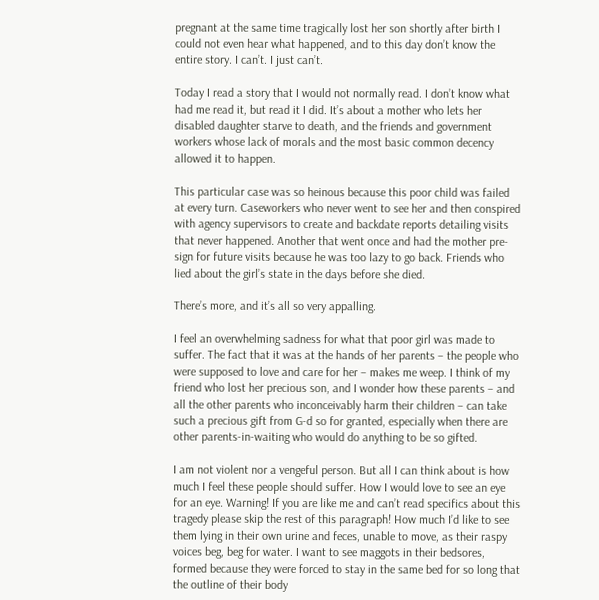pregnant at the same time tragically lost her son shortly after birth I could not even hear what happened, and to this day don’t know the entire story. I can’t. I just can’t.

Today I read a story that I would not normally read. I don’t know what had me read it, but read it I did. It’s about a mother who lets her disabled daughter starve to death, and the friends and government workers whose lack of morals and the most basic common decency allowed it to happen.

This particular case was so heinous because this poor child was failed at every turn. Caseworkers who never went to see her and then conspired with agency supervisors to create and backdate reports detailing visits that never happened. Another that went once and had the mother pre-sign for future visits because he was too lazy to go back. Friends who lied about the girl’s state in the days before she died.

There’s more, and it’s all so very appalling.

I feel an overwhelming sadness for what that poor girl was made to suffer. The fact that it was at the hands of her parents – the people who were supposed to love and care for her – makes me weep. I think of my friend who lost her precious son, and I wonder how these parents – and all the other parents who inconceivably harm their children – can take such a precious gift from G-d so for granted, especially when there are other parents-in-waiting who would do anything to be so gifted.

I am not violent nor a vengeful person. But all I can think about is how much I feel these people should suffer. How I would love to see an eye for an eye. Warning! If you are like me and can’t read specifics about this tragedy please skip the rest of this paragraph! How much I’d like to see them lying in their own urine and feces, unable to move, as their raspy voices beg, beg for water. I want to see maggots in their bedsores, formed because they were forced to stay in the same bed for so long that the outline of their body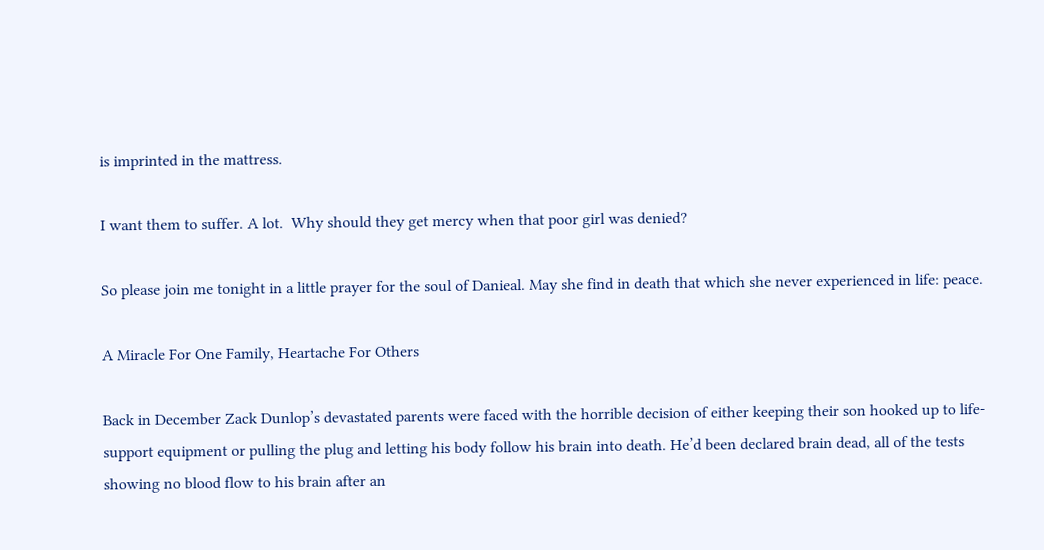is imprinted in the mattress.

I want them to suffer. A lot.  Why should they get mercy when that poor girl was denied?

So please join me tonight in a little prayer for the soul of Danieal. May she find in death that which she never experienced in life: peace.

A Miracle For One Family, Heartache For Others

Back in December Zack Dunlop’s devastated parents were faced with the horrible decision of either keeping their son hooked up to life-support equipment or pulling the plug and letting his body follow his brain into death. He’d been declared brain dead, all of the tests showing no blood flow to his brain after an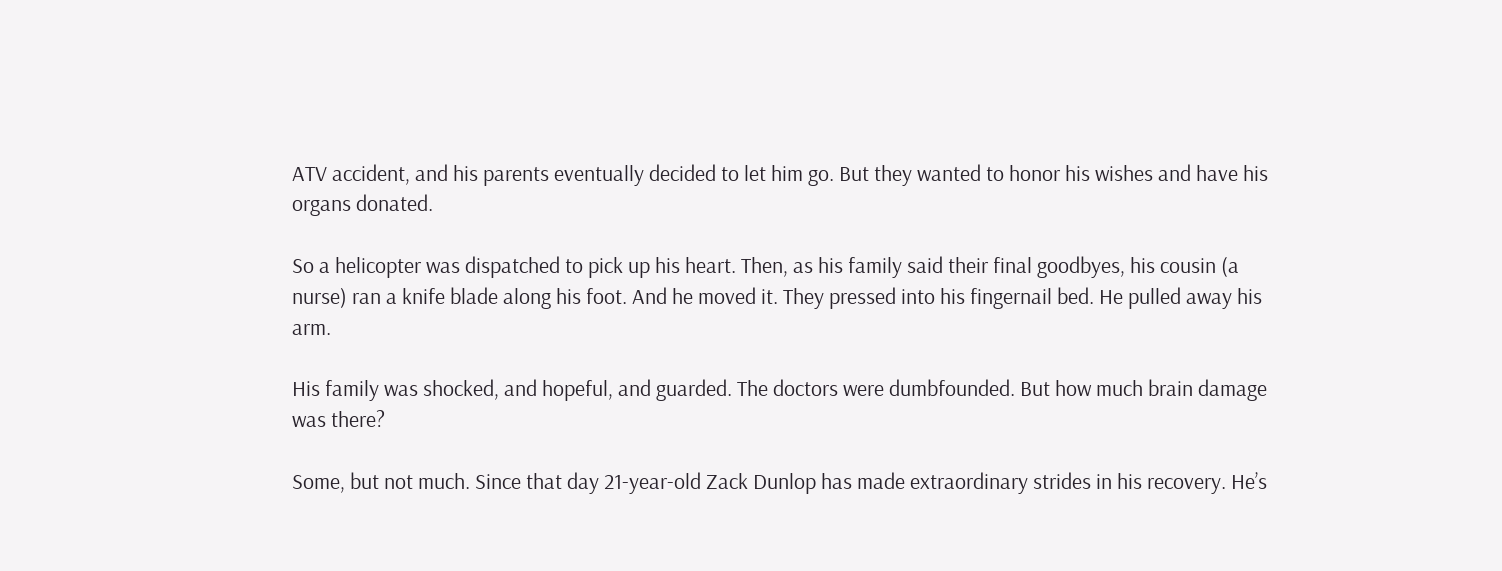ATV accident, and his parents eventually decided to let him go. But they wanted to honor his wishes and have his organs donated.

So a helicopter was dispatched to pick up his heart. Then, as his family said their final goodbyes, his cousin (a nurse) ran a knife blade along his foot. And he moved it. They pressed into his fingernail bed. He pulled away his arm.

His family was shocked, and hopeful, and guarded. The doctors were dumbfounded. But how much brain damage was there?

Some, but not much. Since that day 21-year-old Zack Dunlop has made extraordinary strides in his recovery. He’s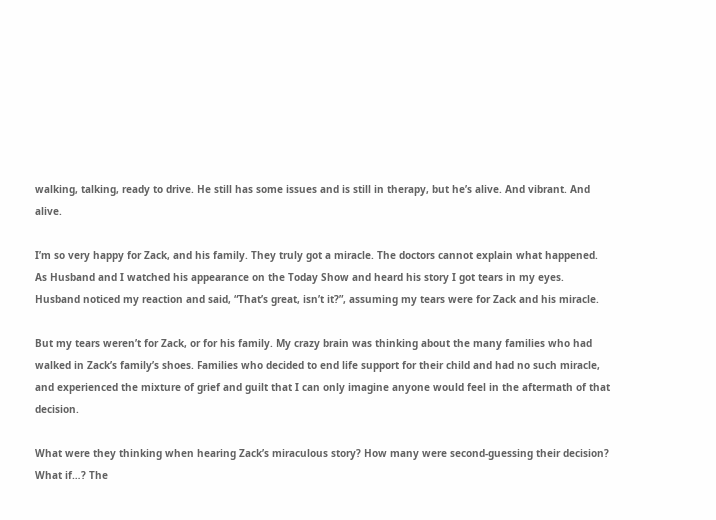walking, talking, ready to drive. He still has some issues and is still in therapy, but he’s alive. And vibrant. And alive.

I’m so very happy for Zack, and his family. They truly got a miracle. The doctors cannot explain what happened. As Husband and I watched his appearance on the Today Show and heard his story I got tears in my eyes. Husband noticed my reaction and said, “That’s great, isn’t it?”, assuming my tears were for Zack and his miracle.

But my tears weren’t for Zack, or for his family. My crazy brain was thinking about the many families who had walked in Zack’s family’s shoes. Families who decided to end life support for their child and had no such miracle, and experienced the mixture of grief and guilt that I can only imagine anyone would feel in the aftermath of that decision.

What were they thinking when hearing Zack’s miraculous story? How many were second-guessing their decision? What if…? The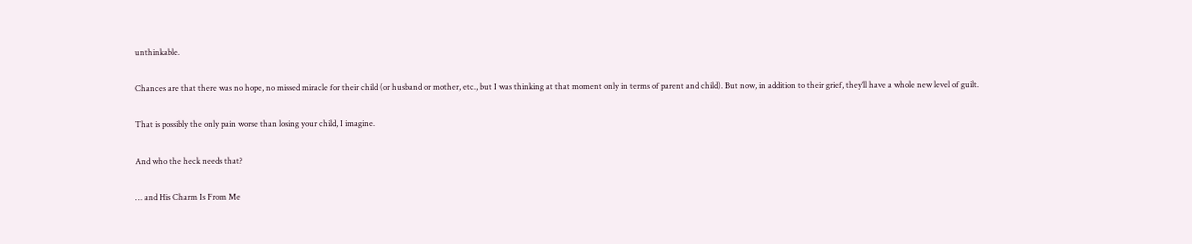unthinkable.

Chances are that there was no hope, no missed miracle for their child (or husband or mother, etc., but I was thinking at that moment only in terms of parent and child). But now, in addition to their grief, they’ll have a whole new level of guilt.

That is possibly the only pain worse than losing your child, I imagine.

And who the heck needs that?

… and His Charm Is From Me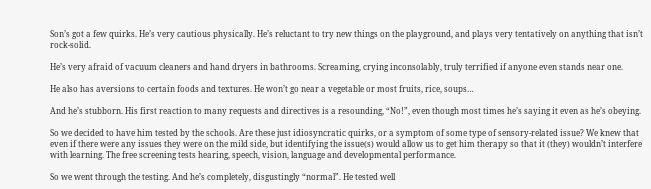Son’s got a few quirks. He’s very cautious physically. He’s reluctant to try new things on the playground, and plays very tentatively on anything that isn’t rock-solid.

He’s very afraid of vacuum cleaners and hand dryers in bathrooms. Screaming, crying inconsolably, truly terrified if anyone even stands near one.

He also has aversions to certain foods and textures. He won’t go near a vegetable or most fruits, rice, soups…

And he’s stubborn. His first reaction to many requests and directives is a resounding, “No!”, even though most times he’s saying it even as he’s obeying.

So we decided to have him tested by the schools. Are these just idiosyncratic quirks, or a symptom of some type of sensory-related issue? We knew that even if there were any issues they were on the mild side, but identifying the issue(s) would allow us to get him therapy so that it (they) wouldn’t interfere with learning. The free screening tests hearing, speech, vision, language and developmental performance.

So we went through the testing. And he’s completely, disgustingly “normal”. He tested well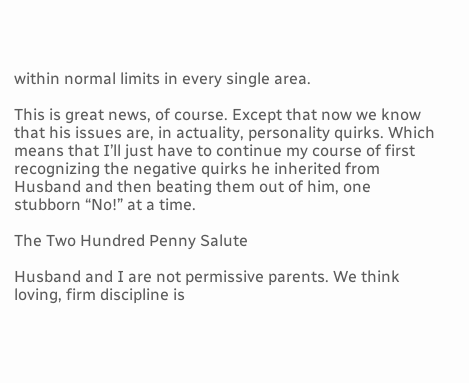within normal limits in every single area.

This is great news, of course. Except that now we know that his issues are, in actuality, personality quirks. Which means that I’ll just have to continue my course of first recognizing the negative quirks he inherited from Husband and then beating them out of him, one stubborn “No!” at a time.

The Two Hundred Penny Salute

Husband and I are not permissive parents. We think loving, firm discipline is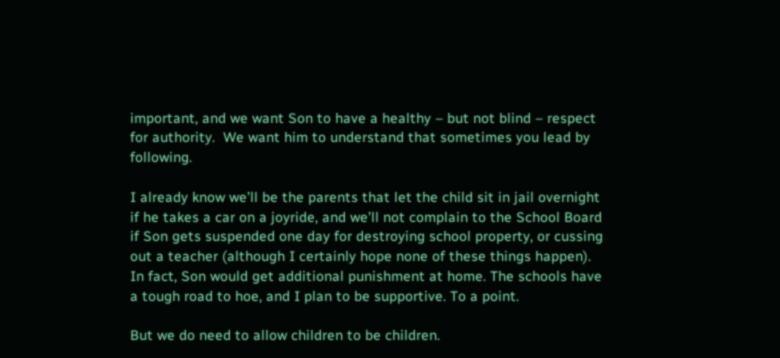important, and we want Son to have a healthy – but not blind – respect for authority.  We want him to understand that sometimes you lead by following.

I already know we’ll be the parents that let the child sit in jail overnight if he takes a car on a joyride, and we’ll not complain to the School Board if Son gets suspended one day for destroying school property, or cussing out a teacher (although I certainly hope none of these things happen). In fact, Son would get additional punishment at home. The schools have a tough road to hoe, and I plan to be supportive. To a point.

But we do need to allow children to be children.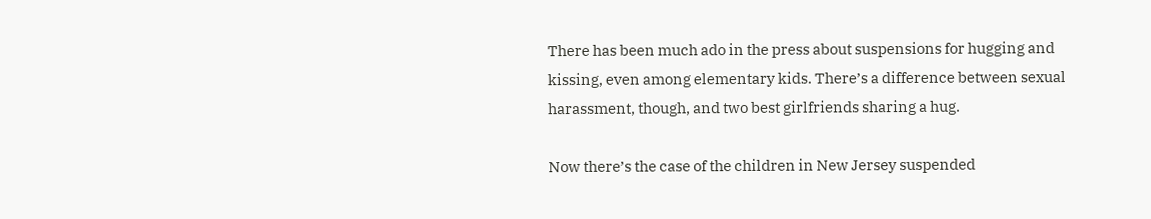There has been much ado in the press about suspensions for hugging and kissing, even among elementary kids. There’s a difference between sexual harassment, though, and two best girlfriends sharing a hug.

Now there’s the case of the children in New Jersey suspended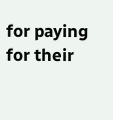for paying for their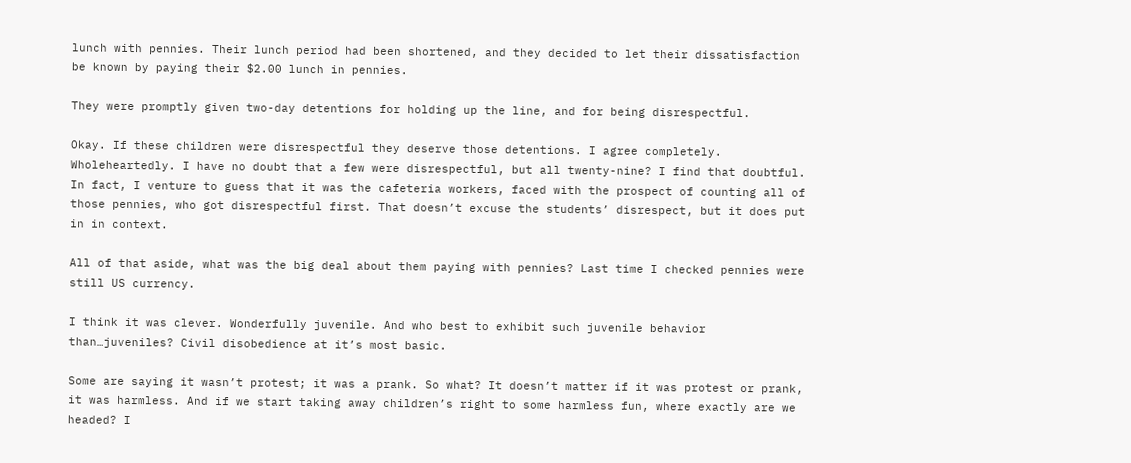lunch with pennies. Their lunch period had been shortened, and they decided to let their dissatisfaction be known by paying their $2.00 lunch in pennies.

They were promptly given two-day detentions for holding up the line, and for being disrespectful.

Okay. If these children were disrespectful they deserve those detentions. I agree completely. Wholeheartedly. I have no doubt that a few were disrespectful, but all twenty-nine? I find that doubtful. In fact, I venture to guess that it was the cafeteria workers, faced with the prospect of counting all of those pennies, who got disrespectful first. That doesn’t excuse the students’ disrespect, but it does put in in context.

All of that aside, what was the big deal about them paying with pennies? Last time I checked pennies were still US currency.

I think it was clever. Wonderfully juvenile. And who best to exhibit such juvenile behavior than…juveniles? Civil disobedience at it’s most basic.

Some are saying it wasn’t protest; it was a prank. So what? It doesn’t matter if it was protest or prank, it was harmless. And if we start taking away children’s right to some harmless fun, where exactly are we headed? I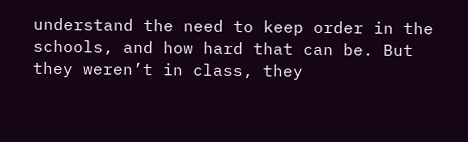understand the need to keep order in the schools, and how hard that can be. But they weren’t in class, they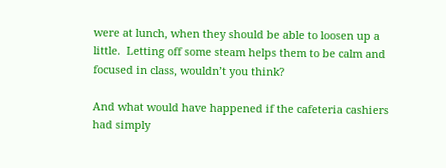were at lunch, when they should be able to loosen up a little.  Letting off some steam helps them to be calm and focused in class, wouldn’t you think?

And what would have happened if the cafeteria cashiers had simply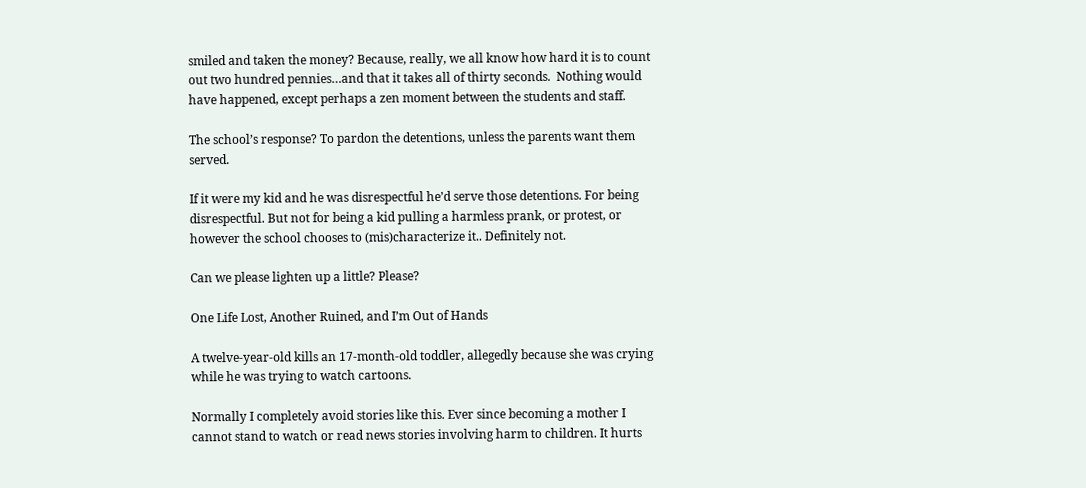smiled and taken the money? Because, really, we all know how hard it is to count out two hundred pennies…and that it takes all of thirty seconds.  Nothing would have happened, except perhaps a zen moment between the students and staff.

The school’s response? To pardon the detentions, unless the parents want them served.

If it were my kid and he was disrespectful he’d serve those detentions. For being disrespectful. But not for being a kid pulling a harmless prank, or protest, or however the school chooses to (mis)characterize it.. Definitely not.

Can we please lighten up a little? Please?

One Life Lost, Another Ruined, and I’m Out of Hands

A twelve-year-old kills an 17-month-old toddler, allegedly because she was crying while he was trying to watch cartoons.

Normally I completely avoid stories like this. Ever since becoming a mother I cannot stand to watch or read news stories involving harm to children. It hurts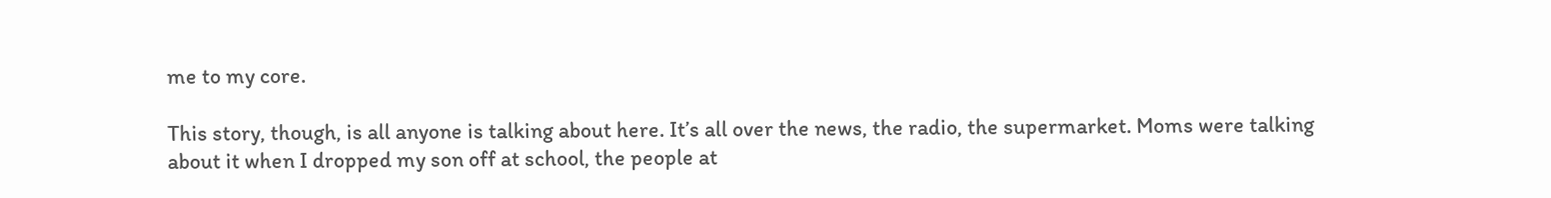me to my core.

This story, though, is all anyone is talking about here. It’s all over the news, the radio, the supermarket. Moms were talking about it when I dropped my son off at school, the people at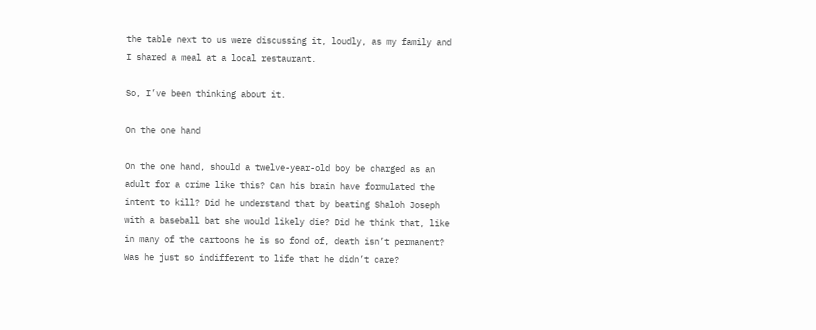the table next to us were discussing it, loudly, as my family and I shared a meal at a local restaurant.

So, I’ve been thinking about it.

On the one hand

On the one hand, should a twelve-year-old boy be charged as an adult for a crime like this? Can his brain have formulated the intent to kill? Did he understand that by beating Shaloh Joseph with a baseball bat she would likely die? Did he think that, like in many of the cartoons he is so fond of, death isn’t permanent? Was he just so indifferent to life that he didn’t care?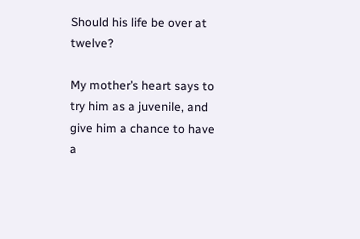Should his life be over at twelve?

My mother’s heart says to try him as a juvenile, and give him a chance to have a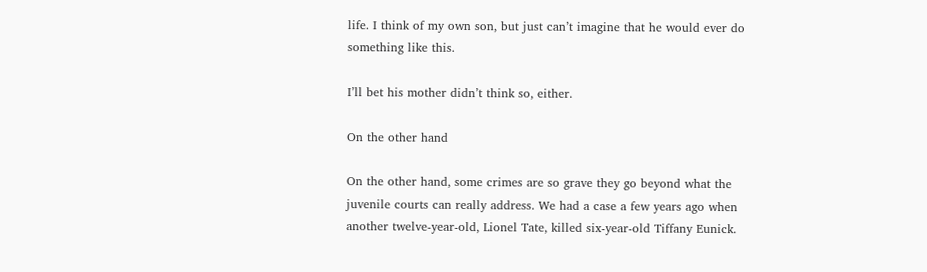life. I think of my own son, but just can’t imagine that he would ever do something like this.

I’ll bet his mother didn’t think so, either.

On the other hand

On the other hand, some crimes are so grave they go beyond what the juvenile courts can really address. We had a case a few years ago when another twelve-year-old, Lionel Tate, killed six-year-old Tiffany Eunick.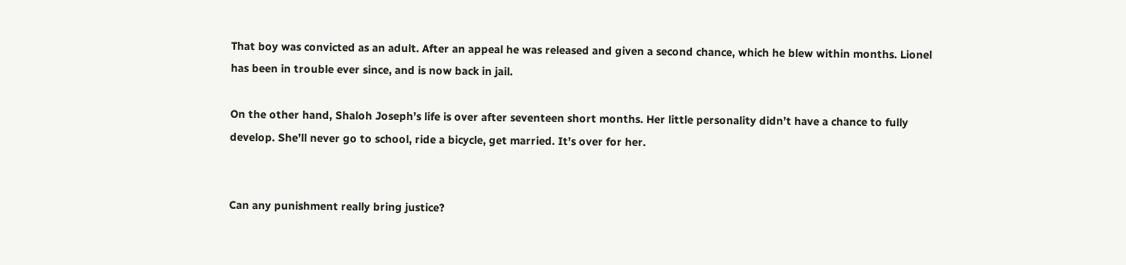That boy was convicted as an adult. After an appeal he was released and given a second chance, which he blew within months. Lionel has been in trouble ever since, and is now back in jail.

On the other hand, Shaloh Joseph’s life is over after seventeen short months. Her little personality didn’t have a chance to fully develop. She’ll never go to school, ride a bicycle, get married. It’s over for her.


Can any punishment really bring justice?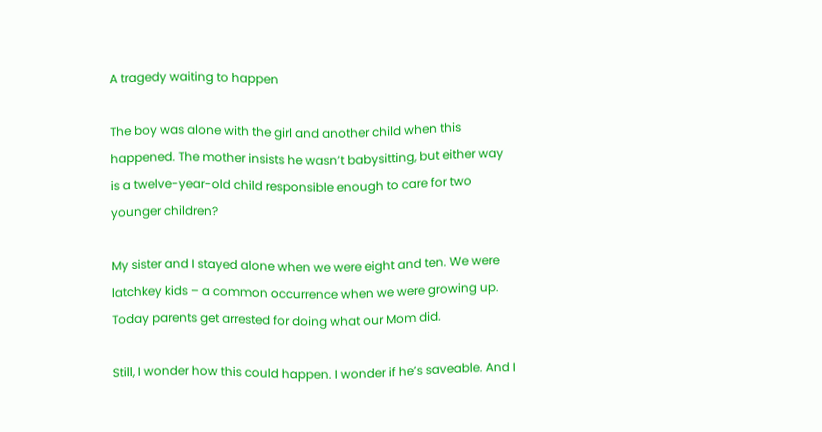A tragedy waiting to happen

The boy was alone with the girl and another child when this happened. The mother insists he wasn’t babysitting, but either way is a twelve-year-old child responsible enough to care for two younger children?

My sister and I stayed alone when we were eight and ten. We were latchkey kids – a common occurrence when we were growing up. Today parents get arrested for doing what our Mom did.

Still, I wonder how this could happen. I wonder if he’s saveable. And I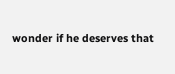wonder if he deserves that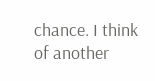chance. I think of another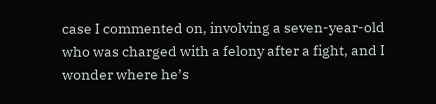case I commented on, involving a seven-year-old who was charged with a felony after a fight, and I wonder where he’s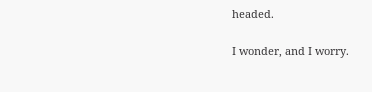headed.

I wonder, and I worry.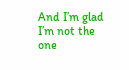And I’m glad I’m not the one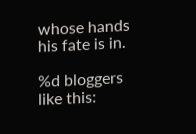whose hands his fate is in.

%d bloggers like this: